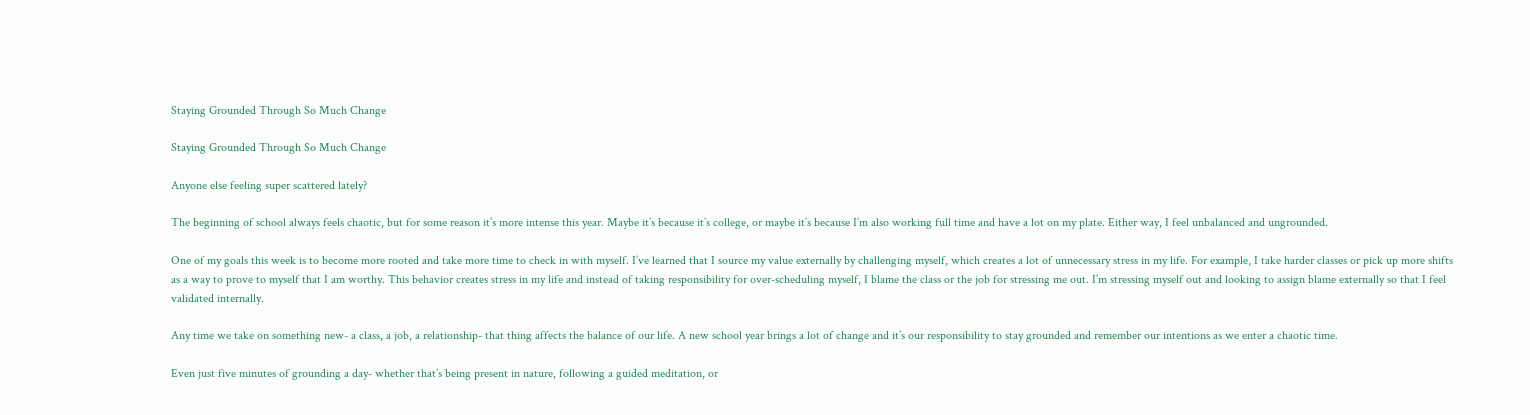Staying Grounded Through So Much Change

Staying Grounded Through So Much Change

Anyone else feeling super scattered lately?

The beginning of school always feels chaotic, but for some reason it’s more intense this year. Maybe it’s because it’s college, or maybe it’s because I’m also working full time and have a lot on my plate. Either way, I feel unbalanced and ungrounded.

One of my goals this week is to become more rooted and take more time to check in with myself. I’ve learned that I source my value externally by challenging myself, which creates a lot of unnecessary stress in my life. For example, I take harder classes or pick up more shifts as a way to prove to myself that I am worthy. This behavior creates stress in my life and instead of taking responsibility for over-scheduling myself, I blame the class or the job for stressing me out. I’m stressing myself out and looking to assign blame externally so that I feel validated internally.

Any time we take on something new- a class, a job, a relationship- that thing affects the balance of our life. A new school year brings a lot of change and it’s our responsibility to stay grounded and remember our intentions as we enter a chaotic time.

Even just five minutes of grounding a day- whether that’s being present in nature, following a guided meditation, or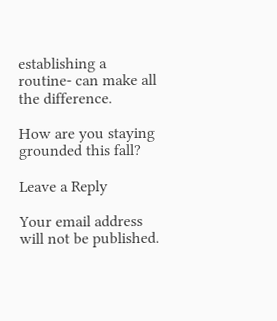establishing a routine- can make all the difference.

How are you staying grounded this fall?

Leave a Reply

Your email address will not be published.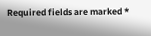Required fields are marked *